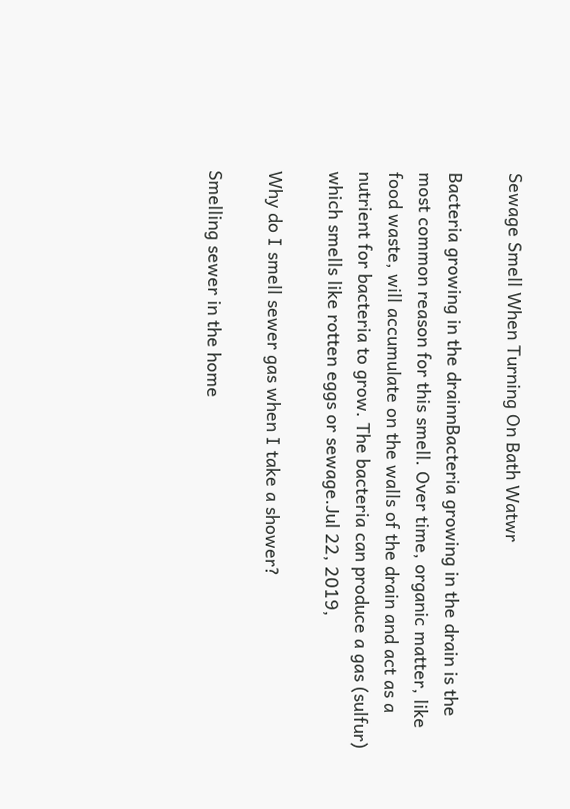Sewage Smell When Turning On Bath Watwr

Bacteria growing in the drainnBacteria growing in the drain is the most common reason for this smell. Over time, organic matter, like food waste, will accumulate on the walls of the drain and act as a nutrient for bacteria to grow. The bacteria can produce a gas (sulfur) which smells like rotten eggs or sewage.Jul 22, 2019,

Why do I smell sewer gas when I take a shower?

Smelling sewer in the home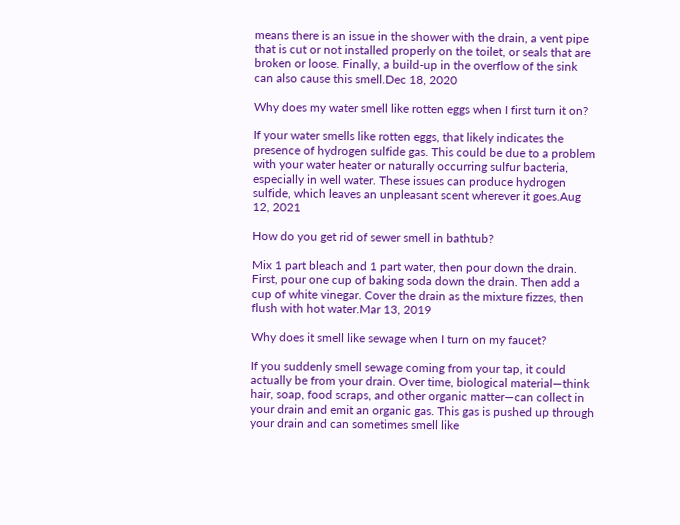means there is an issue in the shower with the drain, a vent pipe that is cut or not installed properly on the toilet, or seals that are broken or loose. Finally, a build-up in the overflow of the sink can also cause this smell.Dec 18, 2020

Why does my water smell like rotten eggs when I first turn it on?

If your water smells like rotten eggs, that likely indicates the presence of hydrogen sulfide gas. This could be due to a problem with your water heater or naturally occurring sulfur bacteria, especially in well water. These issues can produce hydrogen sulfide, which leaves an unpleasant scent wherever it goes.Aug 12, 2021

How do you get rid of sewer smell in bathtub?

Mix 1 part bleach and 1 part water, then pour down the drain. First, pour one cup of baking soda down the drain. Then add a cup of white vinegar. Cover the drain as the mixture fizzes, then flush with hot water.Mar 13, 2019

Why does it smell like sewage when I turn on my faucet?

If you suddenly smell sewage coming from your tap, it could actually be from your drain. Over time, biological material—think hair, soap, food scraps, and other organic matter—can collect in your drain and emit an organic gas. This gas is pushed up through your drain and can sometimes smell like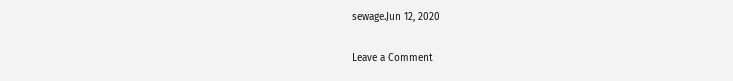sewage.Jun 12, 2020

Leave a Comment